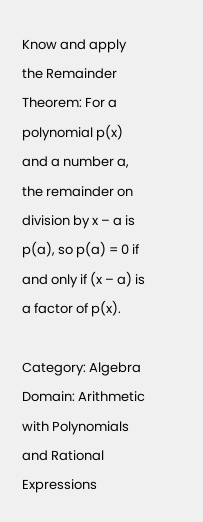Know and apply the Remainder Theorem: For a polynomial p(x) and a number a, the remainder on division by x – a is p(a), so p(a) = 0 if and only if (x – a) is a factor of p(x).

Category: Algebra
Domain: Arithmetic with Polynomials and Rational Expressions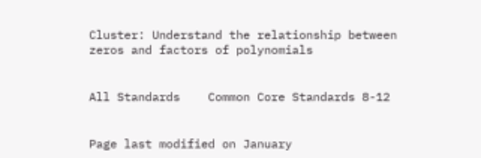Cluster: Understand the relationship between zeros and factors of polynomials


All Standards    Common Core Standards 8-12


Page last modified on January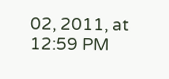02, 2011, at 12:59 PM